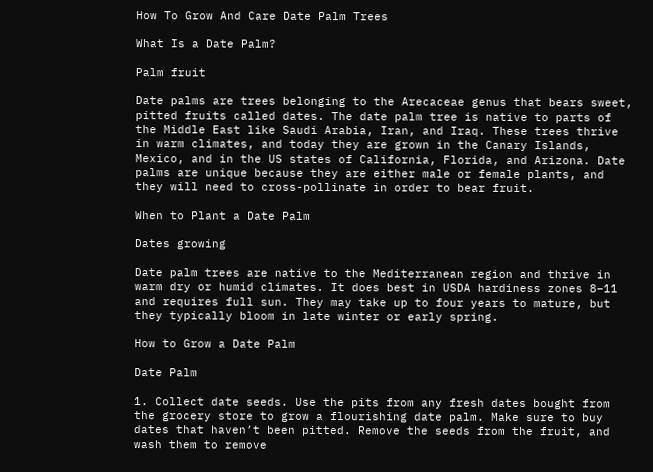How To Grow And Care Date Palm Trees

What Is a Date Palm?

Palm fruit

Date palms are trees belonging to the Arecaceae genus that bears sweet, pitted fruits called dates. The date palm tree is native to parts of the Middle East like Saudi Arabia, Iran, and Iraq. These trees thrive in warm climates, and today they are grown in the Canary Islands, Mexico, and in the US states of California, Florida, and Arizona. Date palms are unique because they are either male or female plants, and they will need to cross-pollinate in order to bear fruit.

When to Plant a Date Palm

Dates growing

Date palm trees are native to the Mediterranean region and thrive in warm dry or humid climates. It does best in USDA hardiness zones 8–11 and requires full sun. They may take up to four years to mature, but they typically bloom in late winter or early spring.

How to Grow a Date Palm

Date Palm

1. Collect date seeds. Use the pits from any fresh dates bought from the grocery store to grow a flourishing date palm. Make sure to buy dates that haven’t been pitted. Remove the seeds from the fruit, and wash them to remove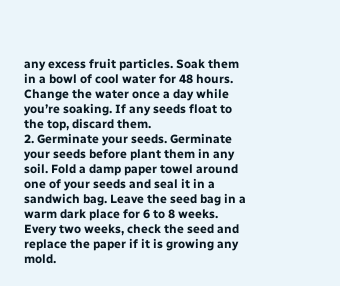any excess fruit particles. Soak them in a bowl of cool water for 48 hours. Change the water once a day while you’re soaking. If any seeds float to the top, discard them.
2. Germinate your seeds. Germinate your seeds before plant them in any soil. Fold a damp paper towel around one of your seeds and seal it in a sandwich bag. Leave the seed bag in a warm dark place for 6 to 8 weeks. Every two weeks, check the seed and replace the paper if it is growing any mold.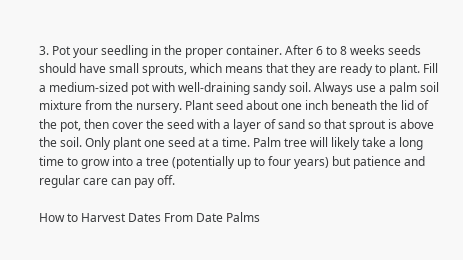3. Pot your seedling in the proper container. After 6 to 8 weeks seeds should have small sprouts, which means that they are ready to plant. Fill a medium-sized pot with well-draining sandy soil. Always use a palm soil mixture from the nursery. Plant seed about one inch beneath the lid of the pot, then cover the seed with a layer of sand so that sprout is above the soil. Only plant one seed at a time. Palm tree will likely take a long time to grow into a tree (potentially up to four years) but patience and regular care can pay off.

How to Harvest Dates From Date Palms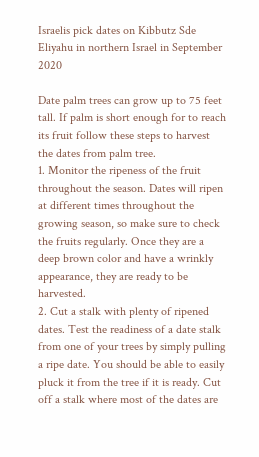Israelis pick dates on Kibbutz Sde Eliyahu in northern Israel in September 2020

Date palm trees can grow up to 75 feet tall. If palm is short enough for to reach its fruit follow these steps to harvest the dates from palm tree.
1. Monitor the ripeness of the fruit throughout the season. Dates will ripen at different times throughout the growing season, so make sure to check the fruits regularly. Once they are a deep brown color and have a wrinkly appearance, they are ready to be harvested.
2. Cut a stalk with plenty of ripened dates. Test the readiness of a date stalk from one of your trees by simply pulling a ripe date. You should be able to easily pluck it from the tree if it is ready. Cut off a stalk where most of the dates are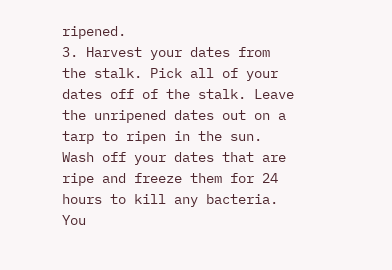ripened.
3. Harvest your dates from the stalk. Pick all of your dates off of the stalk. Leave the unripened dates out on a tarp to ripen in the sun. Wash off your dates that are ripe and freeze them for 24 hours to kill any bacteria. You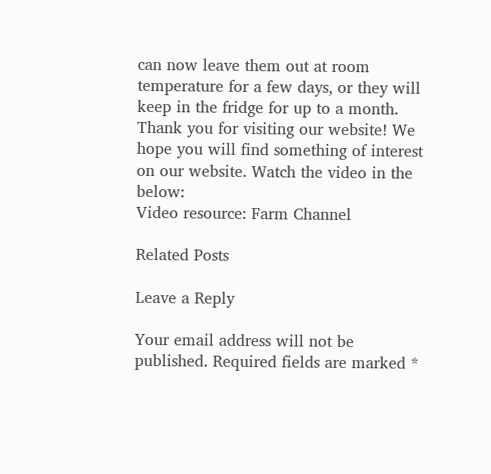can now leave them out at room temperature for a few days, or they will keep in the fridge for up to a month.
Thank you for visiting our website! We hope you will find something of interest on our website. Watch the video in the below:
Video resource: Farm Channel

Related Posts

Leave a Reply

Your email address will not be published. Required fields are marked *